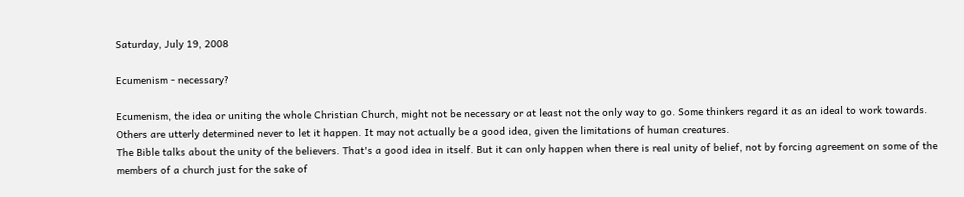Saturday, July 19, 2008

Ecumenism - necessary?

Ecumenism, the idea or uniting the whole Christian Church, might not be necessary or at least not the only way to go. Some thinkers regard it as an ideal to work towards.
Others are utterly determined never to let it happen. It may not actually be a good idea, given the limitations of human creatures.
The Bible talks about the unity of the believers. That's a good idea in itself. But it can only happen when there is real unity of belief, not by forcing agreement on some of the members of a church just for the sake of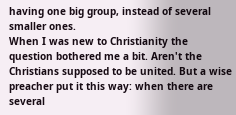having one big group, instead of several smaller ones.
When I was new to Christianity the question bothered me a bit. Aren't the Christians supposed to be united. But a wise preacher put it this way: when there are several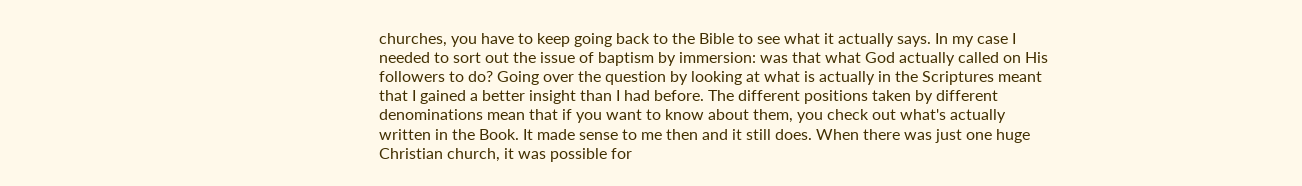churches, you have to keep going back to the Bible to see what it actually says. In my case I needed to sort out the issue of baptism by immersion: was that what God actually called on His followers to do? Going over the question by looking at what is actually in the Scriptures meant that I gained a better insight than I had before. The different positions taken by different denominations mean that if you want to know about them, you check out what's actually written in the Book. It made sense to me then and it still does. When there was just one huge Christian church, it was possible for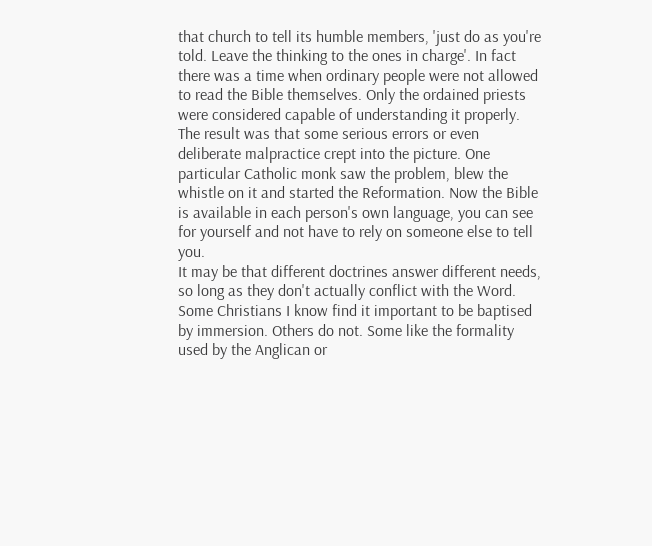that church to tell its humble members, 'just do as you're told. Leave the thinking to the ones in charge'. In fact there was a time when ordinary people were not allowed to read the Bible themselves. Only the ordained priests were considered capable of understanding it properly. The result was that some serious errors or even deliberate malpractice crept into the picture. One particular Catholic monk saw the problem, blew the whistle on it and started the Reformation. Now the Bible is available in each person's own language, you can see for yourself and not have to rely on someone else to tell you.
It may be that different doctrines answer different needs, so long as they don't actually conflict with the Word. Some Christians I know find it important to be baptised by immersion. Others do not. Some like the formality used by the Anglican or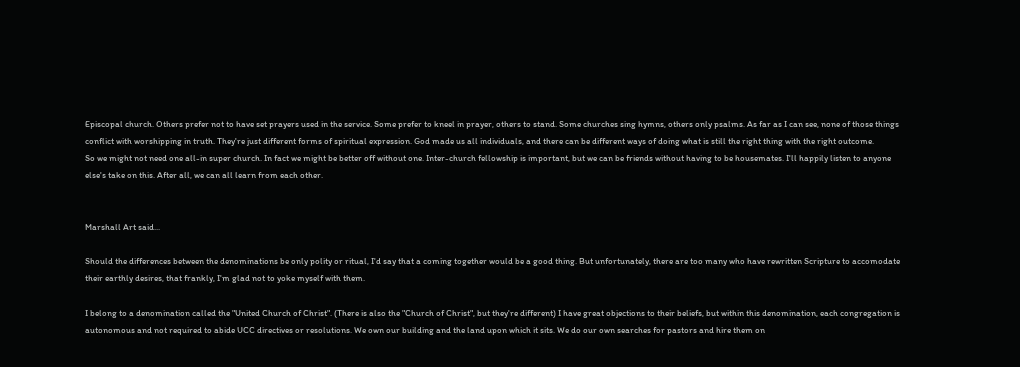Episcopal church. Others prefer not to have set prayers used in the service. Some prefer to kneel in prayer, others to stand. Some churches sing hymns, others only psalms. As far as I can see, none of those things conflict with worshipping in truth. They're just different forms of spiritual expression. God made us all individuals, and there can be different ways of doing what is still the right thing with the right outcome.
So we might not need one all-in super church. In fact we might be better off without one. Inter-church fellowship is important, but we can be friends without having to be housemates. I'll happily listen to anyone else's take on this. After all, we can all learn from each other.


Marshall Art said...

Should the differences between the denominations be only polity or ritual, I'd say that a coming together would be a good thing. But unfortunately, there are too many who have rewritten Scripture to accomodate their earthly desires, that frankly, I'm glad not to yoke myself with them.

I belong to a denomination called the "United Church of Christ". (There is also the "Church of Christ", but they're different) I have great objections to their beliefs, but within this denomination, each congregation is autonomous and not required to abide UCC directives or resolutions. We own our building and the land upon which it sits. We do our own searches for pastors and hire them on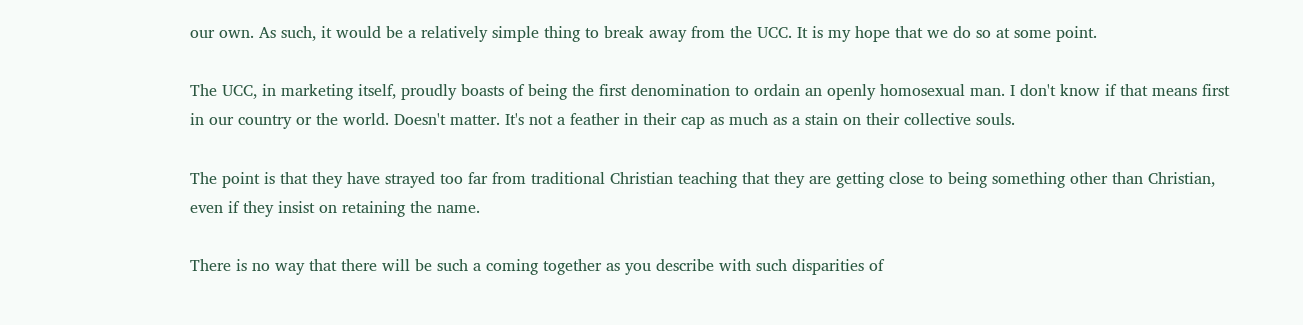our own. As such, it would be a relatively simple thing to break away from the UCC. It is my hope that we do so at some point.

The UCC, in marketing itself, proudly boasts of being the first denomination to ordain an openly homosexual man. I don't know if that means first in our country or the world. Doesn't matter. It's not a feather in their cap as much as a stain on their collective souls.

The point is that they have strayed too far from traditional Christian teaching that they are getting close to being something other than Christian, even if they insist on retaining the name.

There is no way that there will be such a coming together as you describe with such disparities of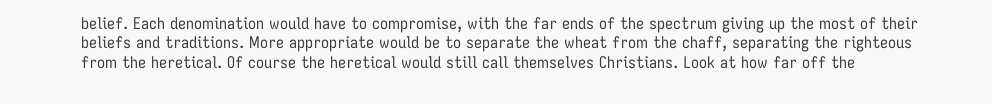belief. Each denomination would have to compromise, with the far ends of the spectrum giving up the most of their beliefs and traditions. More appropriate would be to separate the wheat from the chaff, separating the righteous from the heretical. Of course the heretical would still call themselves Christians. Look at how far off the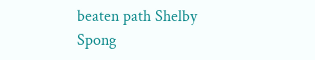beaten path Shelby Spong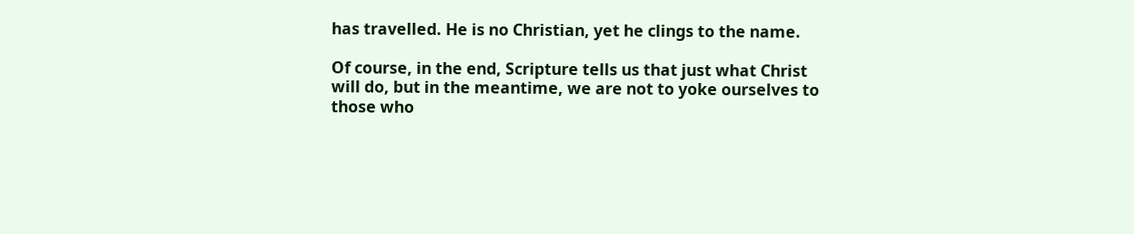has travelled. He is no Christian, yet he clings to the name.

Of course, in the end, Scripture tells us that just what Christ will do, but in the meantime, we are not to yoke ourselves to those who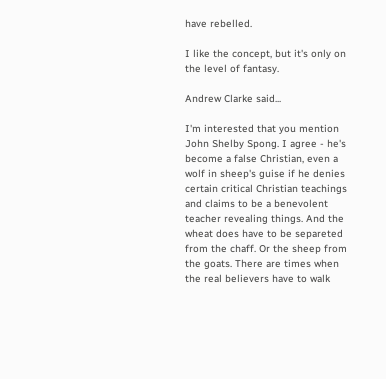have rebelled.

I like the concept, but it's only on the level of fantasy.

Andrew Clarke said...

I'm interested that you mention John Shelby Spong. I agree - he's become a false Christian, even a wolf in sheep's guise if he denies certain critical Christian teachings and claims to be a benevolent teacher revealing things. And the wheat does have to be separeted from the chaff. Or the sheep from the goats. There are times when the real believers have to walk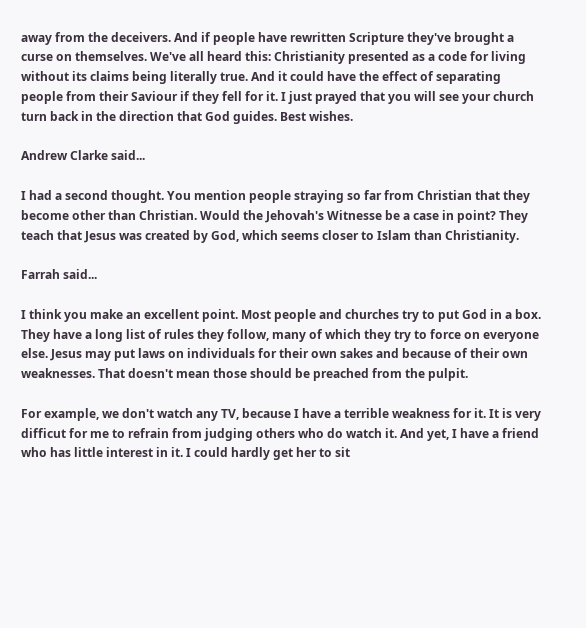away from the deceivers. And if people have rewritten Scripture they've brought a curse on themselves. We've all heard this: Christianity presented as a code for living without its claims being literally true. And it could have the effect of separating people from their Saviour if they fell for it. I just prayed that you will see your church turn back in the direction that God guides. Best wishes.

Andrew Clarke said...

I had a second thought. You mention people straying so far from Christian that they become other than Christian. Would the Jehovah's Witnesse be a case in point? They teach that Jesus was created by God, which seems closer to Islam than Christianity.

Farrah said...

I think you make an excellent point. Most people and churches try to put God in a box. They have a long list of rules they follow, many of which they try to force on everyone else. Jesus may put laws on individuals for their own sakes and because of their own weaknesses. That doesn't mean those should be preached from the pulpit.

For example, we don't watch any TV, because I have a terrible weakness for it. It is very difficut for me to refrain from judging others who do watch it. And yet, I have a friend who has little interest in it. I could hardly get her to sit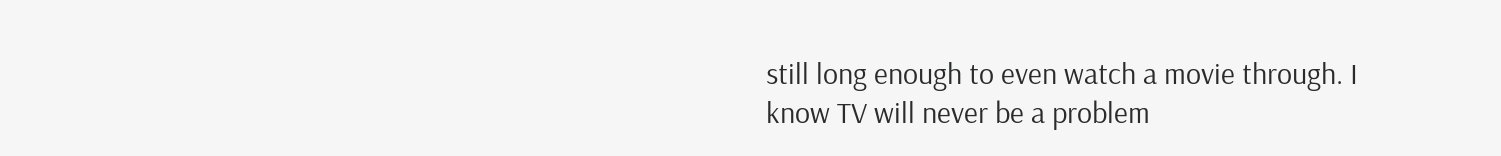still long enough to even watch a movie through. I know TV will never be a problem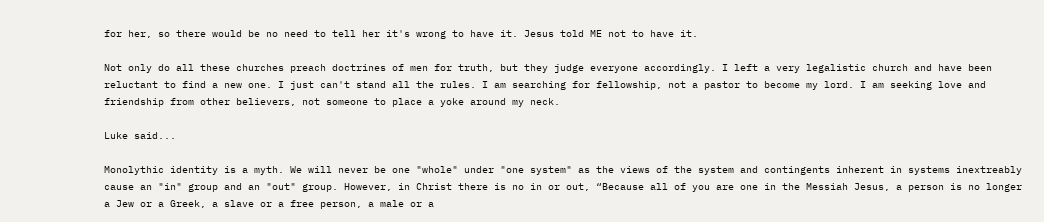for her, so there would be no need to tell her it's wrong to have it. Jesus told ME not to have it.

Not only do all these churches preach doctrines of men for truth, but they judge everyone accordingly. I left a very legalistic church and have been reluctant to find a new one. I just can't stand all the rules. I am searching for fellowship, not a pastor to become my lord. I am seeking love and friendship from other believers, not someone to place a yoke around my neck.

Luke said...

Monolythic identity is a myth. We will never be one "whole" under "one system" as the views of the system and contingents inherent in systems inextreably cause an "in" group and an "out" group. However, in Christ there is no in or out, “Because all of you are one in the Messiah Jesus, a person is no longer a Jew or a Greek, a slave or a free person, a male or a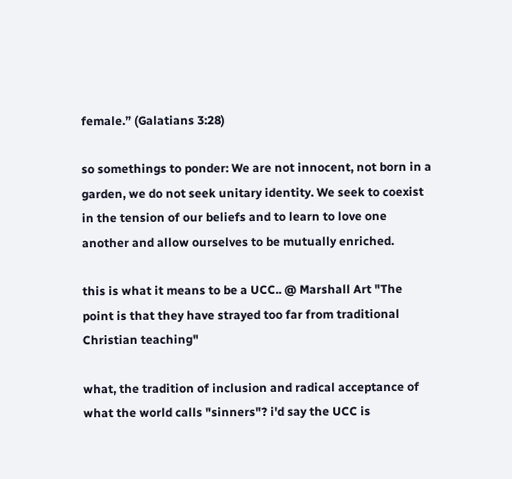female.” (Galatians 3:28)

so somethings to ponder: We are not innocent, not born in a garden, we do not seek unitary identity. We seek to coexist in the tension of our beliefs and to learn to love one another and allow ourselves to be mutually enriched.

this is what it means to be a UCC.. @ Marshall Art "The point is that they have strayed too far from traditional Christian teaching"

what, the tradition of inclusion and radical acceptance of what the world calls "sinners"? i'd say the UCC is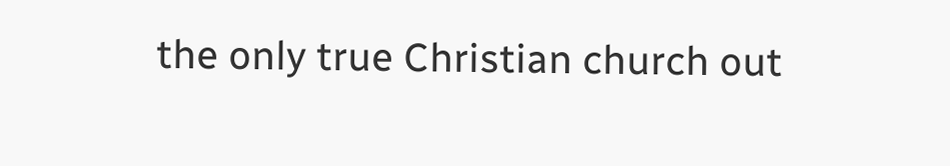the only true Christian church out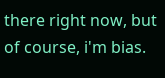there right now, but of course, i'm bias.